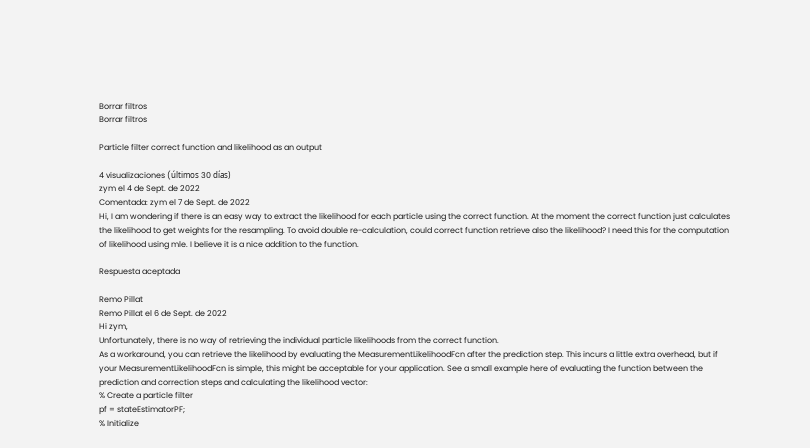Borrar filtros
Borrar filtros

Particle filter correct function and likelihood as an output

4 visualizaciones (últimos 30 días)
zym el 4 de Sept. de 2022
Comentada: zym el 7 de Sept. de 2022
Hi, I am wondering if there is an easy way to extract the likelihood for each particle using the correct function. At the moment the correct function just calculates the likelihood to get weights for the resampling. To avoid double re-calculation, could correct function retrieve also the likelihood? I need this for the computation of likelihood using mle. I believe it is a nice addition to the function.

Respuesta aceptada

Remo Pillat
Remo Pillat el 6 de Sept. de 2022
Hi zym,
Unfortunately, there is no way of retrieving the individual particle likelihoods from the correct function.
As a workaround, you can retrieve the likelihood by evaluating the MeasurementLikelihoodFcn after the prediction step. This incurs a little extra overhead, but if your MeasurementLikelihoodFcn is simple, this might be acceptable for your application. See a small example here of evaluating the function between the prediction and correction steps and calculating the likelihood vector:
% Create a particle filter
pf = stateEstimatorPF;
% Initialize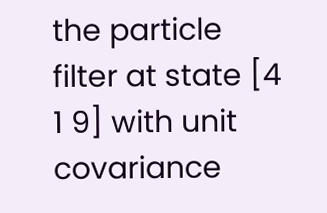the particle filter at state [4 1 9] with unit covariance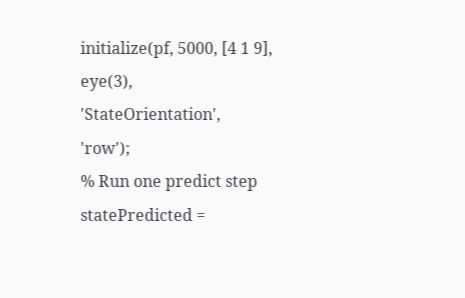initialize(pf, 5000, [4 1 9], eye(3), 'StateOrientation', 'row');
% Run one predict step
statePredicted =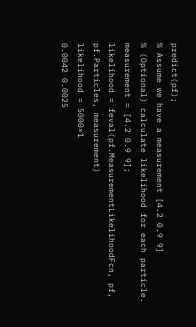predict(pf);
% Assume we have a measurement [4.2 0.9 9]
% (Optional) calculate likelihood for each particle.
measurement = [4.2 0.9 9];
likelihood = feval(pf.MeasurementLikelihoodFcn, pf, pf.Particles, measurement)
likelihood = 5000×1
0.0042 0.0025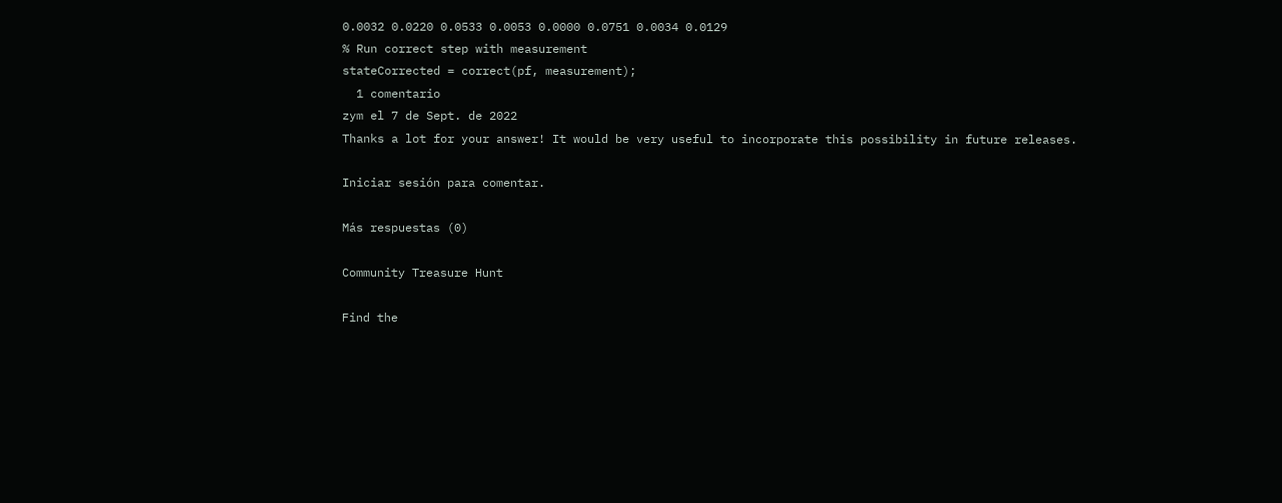0.0032 0.0220 0.0533 0.0053 0.0000 0.0751 0.0034 0.0129
% Run correct step with measurement
stateCorrected = correct(pf, measurement);
  1 comentario
zym el 7 de Sept. de 2022
Thanks a lot for your answer! It would be very useful to incorporate this possibility in future releases.

Iniciar sesión para comentar.

Más respuestas (0)

Community Treasure Hunt

Find the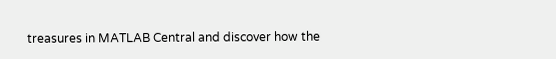treasures in MATLAB Central and discover how the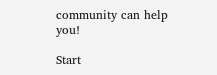community can help you!

Start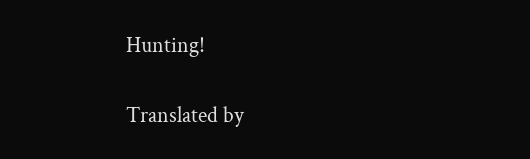Hunting!

Translated by